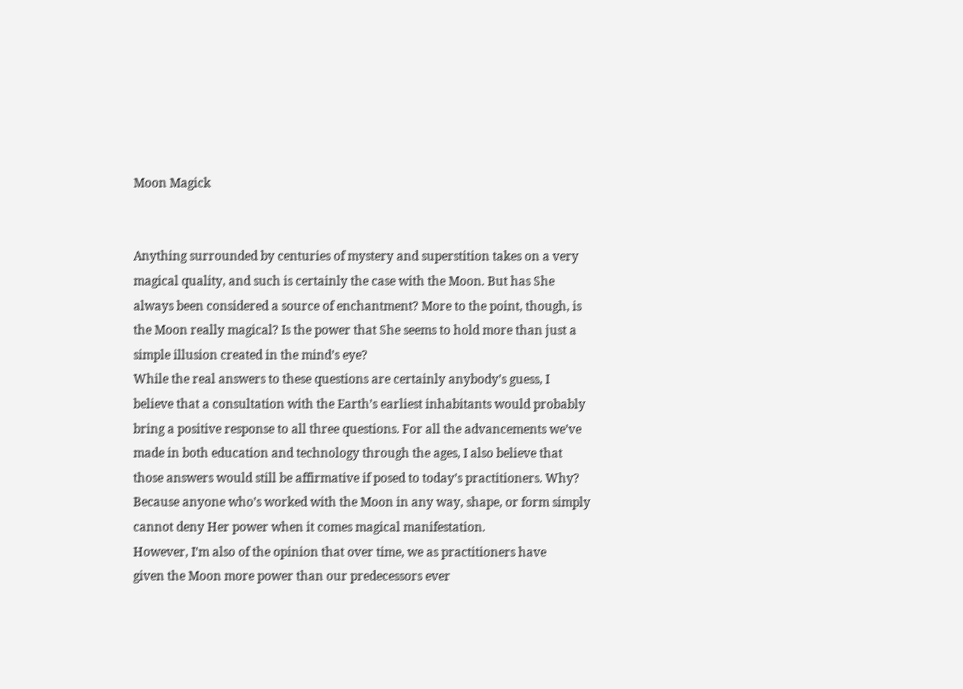Moon Magick


Anything surrounded by centuries of mystery and superstition takes on a very
magical quality, and such is certainly the case with the Moon. But has She
always been considered a source of enchantment? More to the point, though, is
the Moon really magical? Is the power that She seems to hold more than just a
simple illusion created in the mind’s eye?
While the real answers to these questions are certainly anybody’s guess, I
believe that a consultation with the Earth’s earliest inhabitants would probably
bring a positive response to all three questions. For all the advancements we’ve
made in both education and technology through the ages, I also believe that
those answers would still be affirmative if posed to today’s practitioners. Why?
Because anyone who’s worked with the Moon in any way, shape, or form simply
cannot deny Her power when it comes magical manifestation.
However, I’m also of the opinion that over time, we as practitioners have
given the Moon more power than our predecessors ever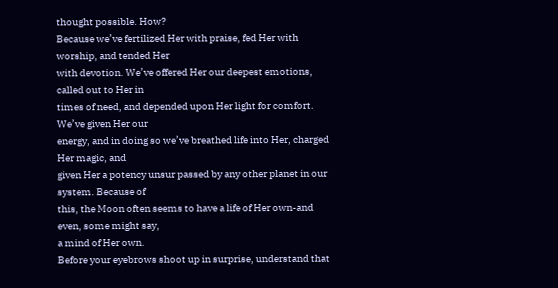thought possible. How?
Because we’ve fertilized Her with praise, fed Her with worship, and tended Her
with devotion. We’ve offered Her our deepest emotions, called out to Her in
times of need, and depended upon Her light for comfort. We’ve given Her our
energy, and in doing so we’ve breathed life into Her, charged Her magic, and
given Her a potency unsur passed by any other planet in our system. Because of
this, the Moon often seems to have a life of Her own-and even, some might say,
a mind of Her own.
Before your eyebrows shoot up in surprise, understand that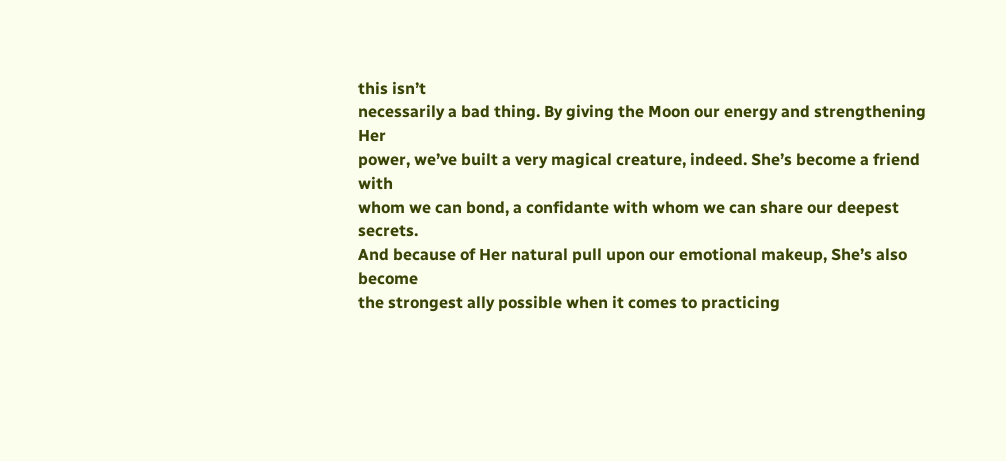this isn’t
necessarily a bad thing. By giving the Moon our energy and strengthening Her
power, we’ve built a very magical creature, indeed. She’s become a friend with
whom we can bond, a confidante with whom we can share our deepest secrets.
And because of Her natural pull upon our emotional makeup, She’s also become
the strongest ally possible when it comes to practicing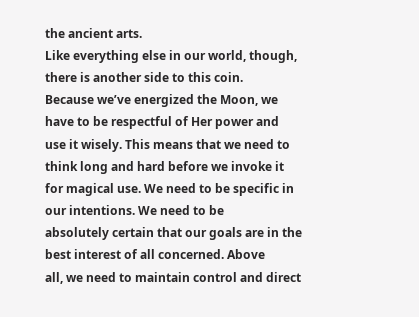the ancient arts.
Like everything else in our world, though, there is another side to this coin.
Because we’ve energized the Moon, we have to be respectful of Her power and
use it wisely. This means that we need to think long and hard before we invoke it
for magical use. We need to be specific in our intentions. We need to be
absolutely certain that our goals are in the best interest of all concerned. Above
all, we need to maintain control and direct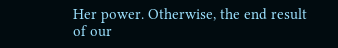Her power. Otherwise, the end result
of our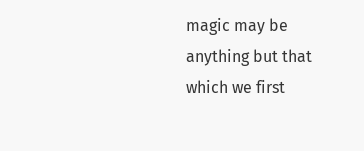magic may be anything but that which we first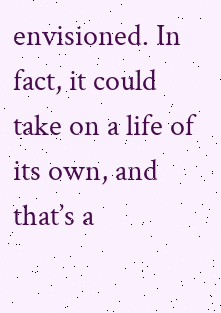envisioned. In fact, it could
take on a life of its own, and that’s a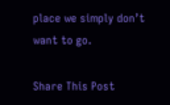place we simply don’t want to go.

Share This Post